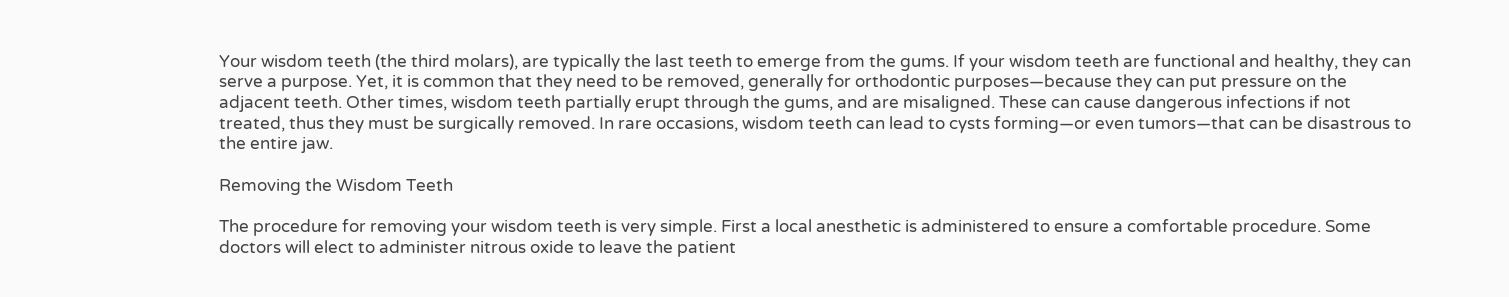Your wisdom teeth (the third molars), are typically the last teeth to emerge from the gums. If your wisdom teeth are functional and healthy, they can serve a purpose. Yet, it is common that they need to be removed, generally for orthodontic purposes—because they can put pressure on the adjacent teeth. Other times, wisdom teeth partially erupt through the gums, and are misaligned. These can cause dangerous infections if not treated, thus they must be surgically removed. In rare occasions, wisdom teeth can lead to cysts forming—or even tumors—that can be disastrous to the entire jaw.

Removing the Wisdom Teeth

The procedure for removing your wisdom teeth is very simple. First a local anesthetic is administered to ensure a comfortable procedure. Some doctors will elect to administer nitrous oxide to leave the patient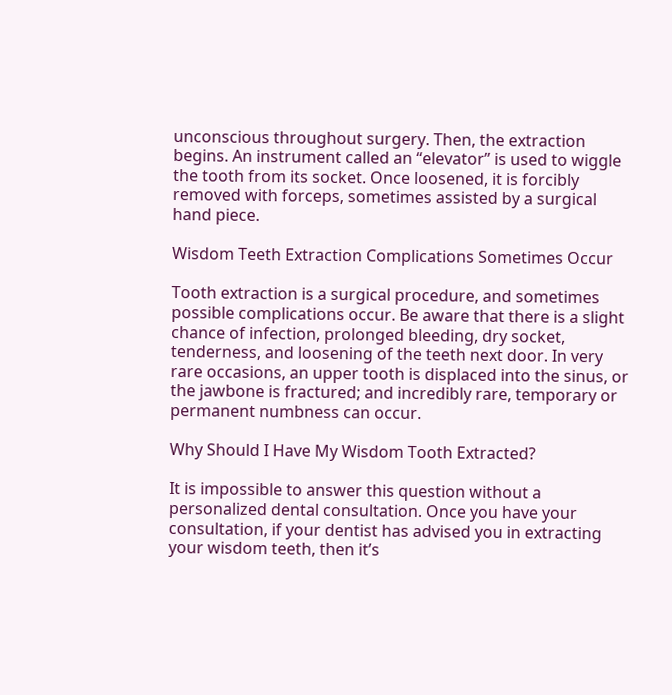unconscious throughout surgery. Then, the extraction begins. An instrument called an “elevator” is used to wiggle the tooth from its socket. Once loosened, it is forcibly removed with forceps, sometimes assisted by a surgical hand piece.

Wisdom Teeth Extraction Complications Sometimes Occur

Tooth extraction is a surgical procedure, and sometimes possible complications occur. Be aware that there is a slight chance of infection, prolonged bleeding, dry socket, tenderness, and loosening of the teeth next door. In very rare occasions, an upper tooth is displaced into the sinus, or the jawbone is fractured; and incredibly rare, temporary or permanent numbness can occur.

Why Should I Have My Wisdom Tooth Extracted?

It is impossible to answer this question without a personalized dental consultation. Once you have your consultation, if your dentist has advised you in extracting your wisdom teeth, then it’s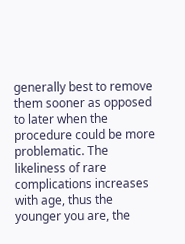generally best to remove them sooner as opposed to later when the procedure could be more problematic. The likeliness of rare complications increases with age, thus the younger you are, the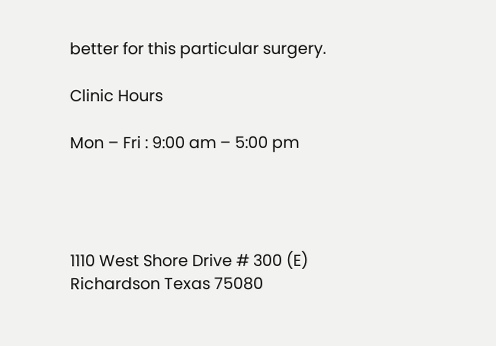better for this particular surgery.

Clinic Hours

Mon – Fri : 9:00 am – 5:00 pm




1110 West Shore Drive # 300 (E)
Richardson Texas 75080